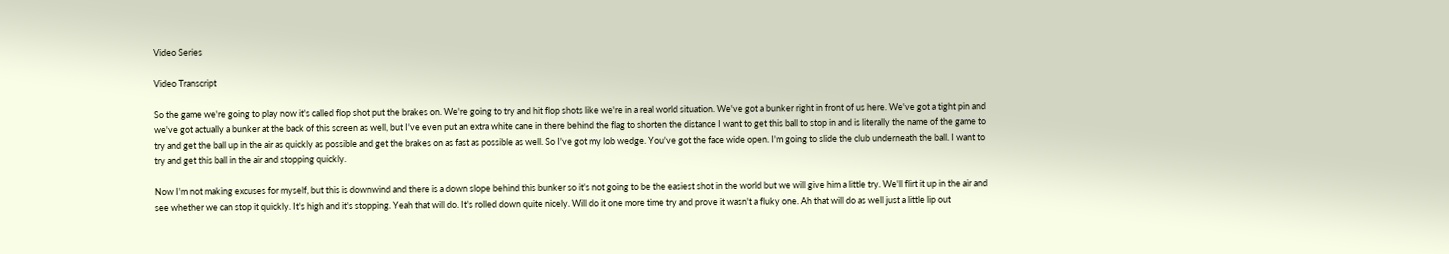Video Series

Video Transcript

So the game we're going to play now it's called flop shot put the brakes on. We're going to try and hit flop shots like we're in a real world situation. We've got a bunker right in front of us here. We've got a tight pin and we've got actually a bunker at the back of this screen as well, but I've even put an extra white cane in there behind the flag to shorten the distance I want to get this ball to stop in and is literally the name of the game to try and get the ball up in the air as quickly as possible and get the brakes on as fast as possible as well. So I've got my lob wedge. You've got the face wide open. I'm going to slide the club underneath the ball. I want to try and get this ball in the air and stopping quickly.

Now I'm not making excuses for myself, but this is downwind and there is a down slope behind this bunker so it's not going to be the easiest shot in the world but we will give him a little try. We'll flirt it up in the air and see whether we can stop it quickly. It's high and it's stopping. Yeah that will do. It's rolled down quite nicely. Will do it one more time try and prove it wasn't a fluky one. Ah that will do as well just a little lip out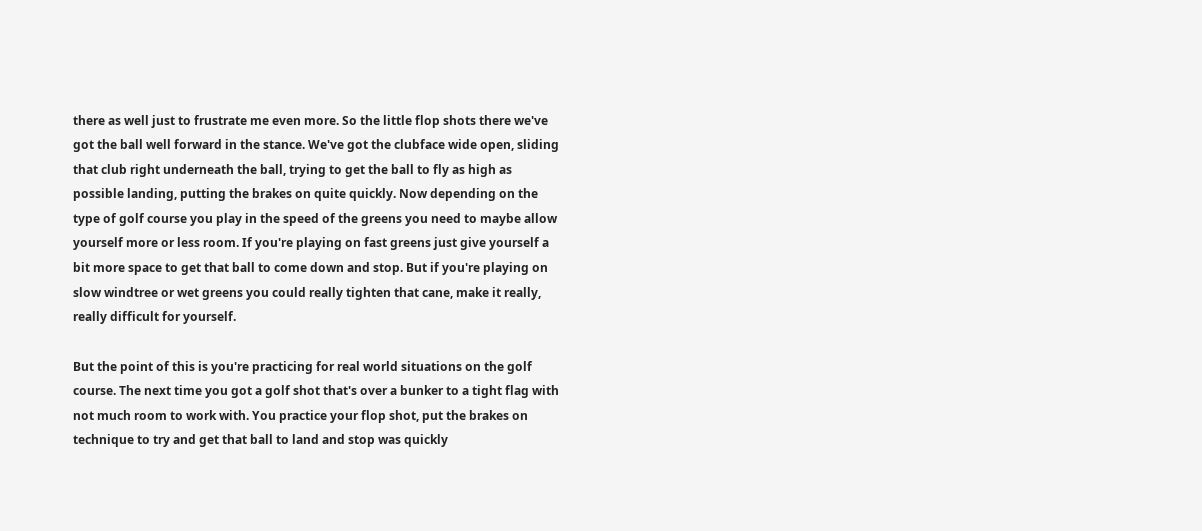there as well just to frustrate me even more. So the little flop shots there we've got the ball well forward in the stance. We've got the clubface wide open, sliding that club right underneath the ball, trying to get the ball to fly as high as possible landing, putting the brakes on quite quickly. Now depending on the type of golf course you play in the speed of the greens you need to maybe allow yourself more or less room. If you're playing on fast greens just give yourself a bit more space to get that ball to come down and stop. But if you're playing on slow windtree or wet greens you could really tighten that cane, make it really, really difficult for yourself.

But the point of this is you're practicing for real world situations on the golf course. The next time you got a golf shot that's over a bunker to a tight flag with not much room to work with. You practice your flop shot, put the brakes on technique to try and get that ball to land and stop was quickly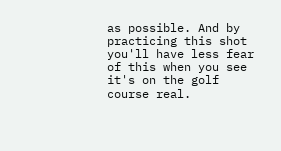as possible. And by practicing this shot you'll have less fear of this when you see it's on the golf course real.